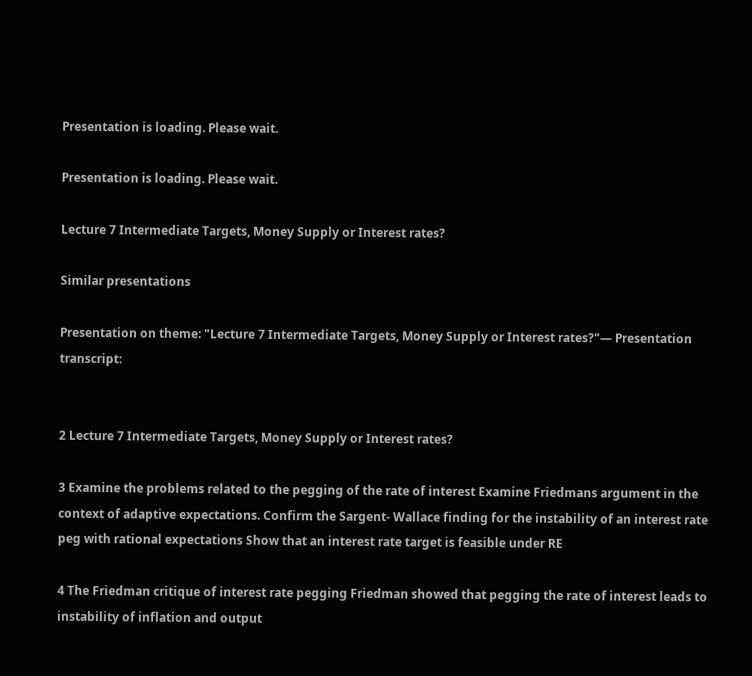Presentation is loading. Please wait.

Presentation is loading. Please wait.

Lecture 7 Intermediate Targets, Money Supply or Interest rates?

Similar presentations

Presentation on theme: "Lecture 7 Intermediate Targets, Money Supply or Interest rates?"— Presentation transcript:


2 Lecture 7 Intermediate Targets, Money Supply or Interest rates?

3 Examine the problems related to the pegging of the rate of interest Examine Friedmans argument in the context of adaptive expectations. Confirm the Sargent- Wallace finding for the instability of an interest rate peg with rational expectations Show that an interest rate target is feasible under RE

4 The Friedman critique of interest rate pegging Friedman showed that pegging the rate of interest leads to instability of inflation and output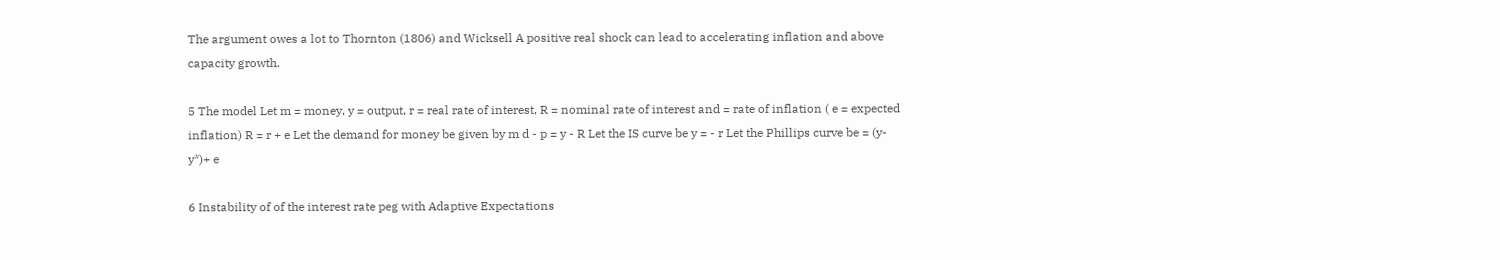The argument owes a lot to Thornton (1806) and Wicksell A positive real shock can lead to accelerating inflation and above capacity growth.

5 The model Let m = money, y = output, r = real rate of interest, R = nominal rate of interest and = rate of inflation ( e = expected inflation) R = r + e Let the demand for money be given by m d - p = y - R Let the IS curve be y = - r Let the Phillips curve be = (y-y*)+ e

6 Instability of of the interest rate peg with Adaptive Expectations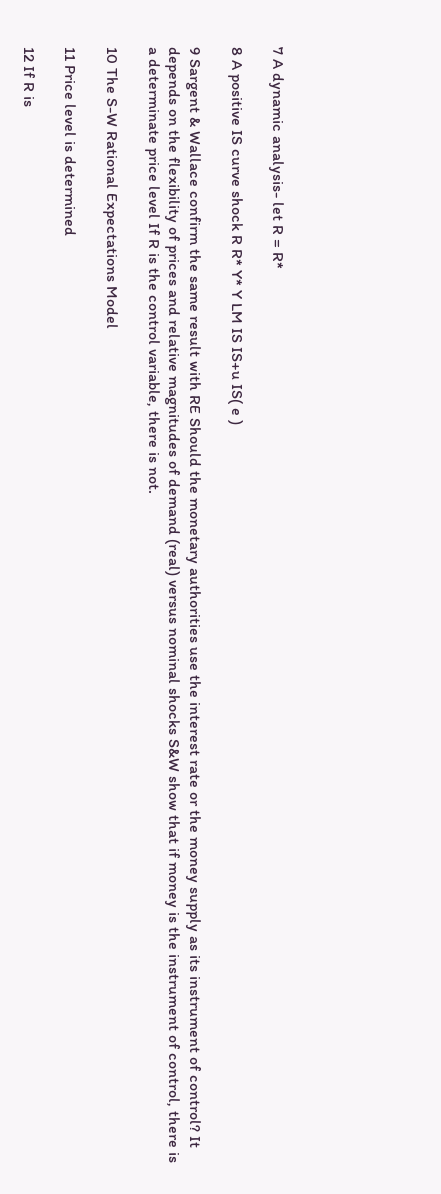7 A dynamic analysis- let R = R*

8 A positive IS curve shock R R* Y* Y LM IS IS+u IS( e )

9 Sargent & Wallace confirm the same result with RE Should the monetary authorities use the interest rate or the money supply as its instrument of control? It depends on the flexibility of prices and relative magnitudes of demand (real) versus nominal shocks S&W show that if money is the instrument of control, there is a determinate price level If R is the control variable, there is not.

10 The S-W Rational Expectations Model

11 Price level is determined

12 If R is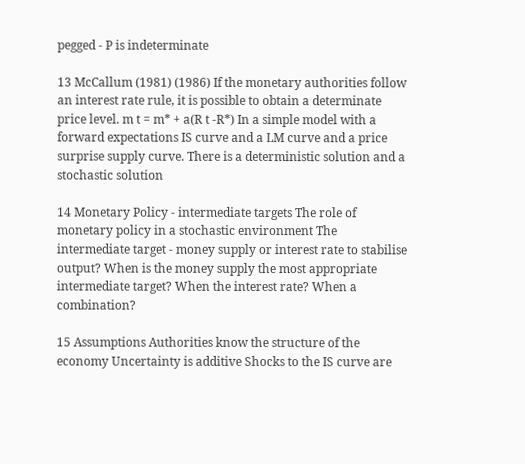pegged - P is indeterminate

13 McCallum (1981) (1986) If the monetary authorities follow an interest rate rule, it is possible to obtain a determinate price level. m t = m* + a(R t -R*) In a simple model with a forward expectations IS curve and a LM curve and a price surprise supply curve. There is a deterministic solution and a stochastic solution

14 Monetary Policy - intermediate targets The role of monetary policy in a stochastic environment The intermediate target - money supply or interest rate to stabilise output? When is the money supply the most appropriate intermediate target? When the interest rate? When a combination?

15 Assumptions Authorities know the structure of the economy Uncertainty is additive Shocks to the IS curve are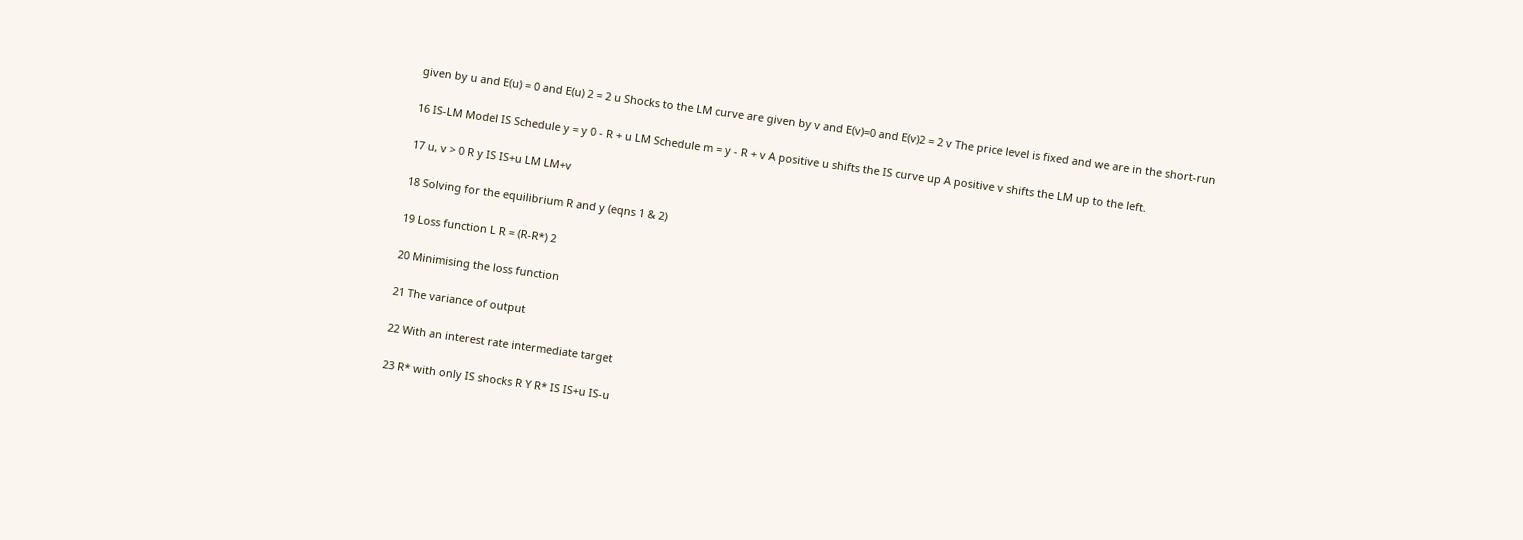given by u and E(u) = 0 and E(u) 2 = 2 u Shocks to the LM curve are given by v and E(v)=0 and E(v)2 = 2 v The price level is fixed and we are in the short-run

16 IS-LM Model IS Schedule y = y 0 - R + u LM Schedule m = y - R + v A positive u shifts the IS curve up A positive v shifts the LM up to the left.

17 u, v > 0 R y IS IS+u LM LM+v

18 Solving for the equilibrium R and y (eqns 1 & 2)

19 Loss function L R = (R-R*) 2

20 Minimising the loss function

21 The variance of output

22 With an interest rate intermediate target

23 R* with only IS shocks R Y R* IS IS+u IS-u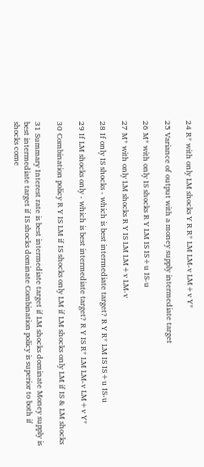24 R* with only LM shocks Y R R* LM LM-v LM+v Y*

25 Variance of output with a money supply intermediate target

26 M* with only IS shocks R Y LM IS IS+u IS-u

27 M* with only LM shocks R Y IS LM LM+v LM-v

28 If only IS shocks - which is best intermediate target? R Y R* LM IS IS+u IS-u

29 If LM shocks only - which is best intermediate target? R Y IS R* LM LM-v LM+v Y*

30 Combination policy R Y IS LM if IS shocks only LM if LM shocks only LM if IS & LM shocks

31 Summary Interest rate is best intermediate target if LM shocks dominate Money supply is best intermediate target if IS shocks dominate Combination policy is superior to both if shocks come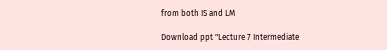from both IS and LM

Download ppt "Lecture 7 Intermediate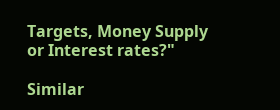Targets, Money Supply or Interest rates?"

Similar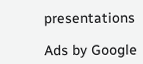presentations

Ads by Google